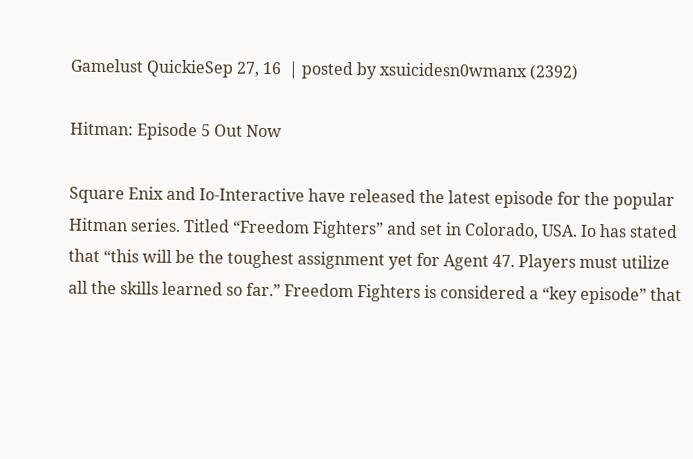Gamelust QuickieSep 27, 16  | posted by xsuicidesn0wmanx (2392)

Hitman: Episode 5 Out Now

Square Enix and Io-Interactive have released the latest episode for the popular Hitman series. Titled “Freedom Fighters” and set in Colorado, USA. Io has stated that “this will be the toughest assignment yet for Agent 47. Players must utilize all the skills learned so far.” Freedom Fighters is considered a “key episode” that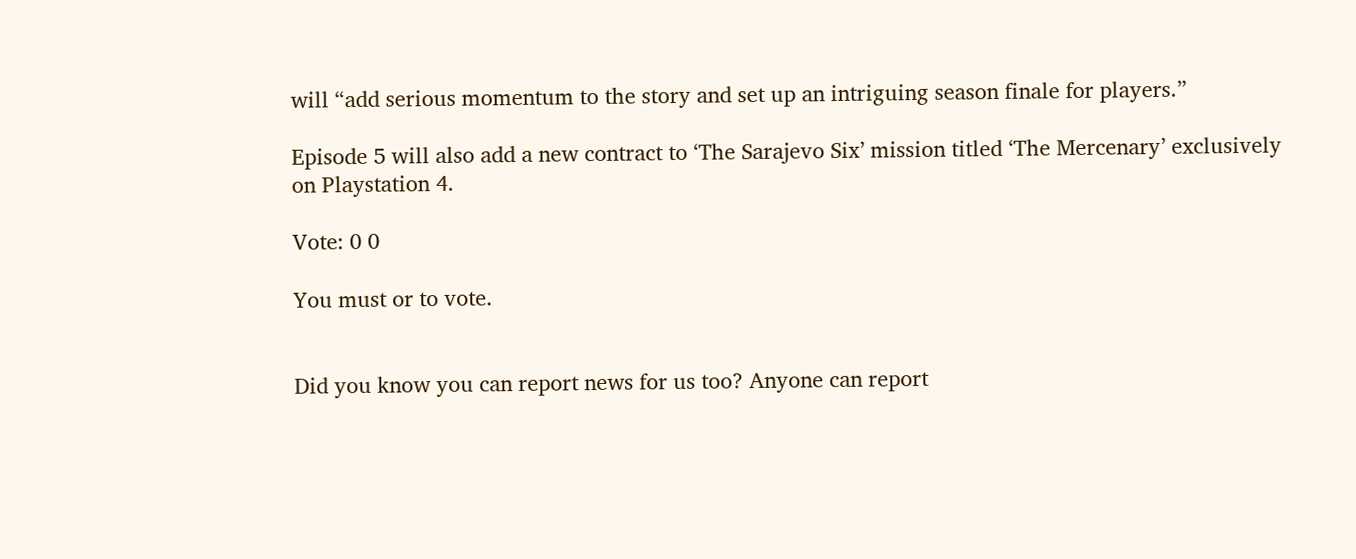will “add serious momentum to the story and set up an intriguing season finale for players.”

Episode 5 will also add a new contract to ‘The Sarajevo Six’ mission titled ‘The Mercenary’ exclusively on Playstation 4.

Vote: 0 0

You must or to vote.


Did you know you can report news for us too? Anyone can report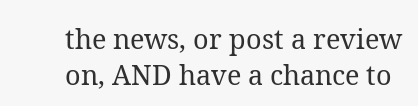the news, or post a review on, AND have a chance to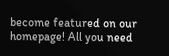become featured on our homepage! All you need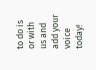to do is or with us and add your voice today!